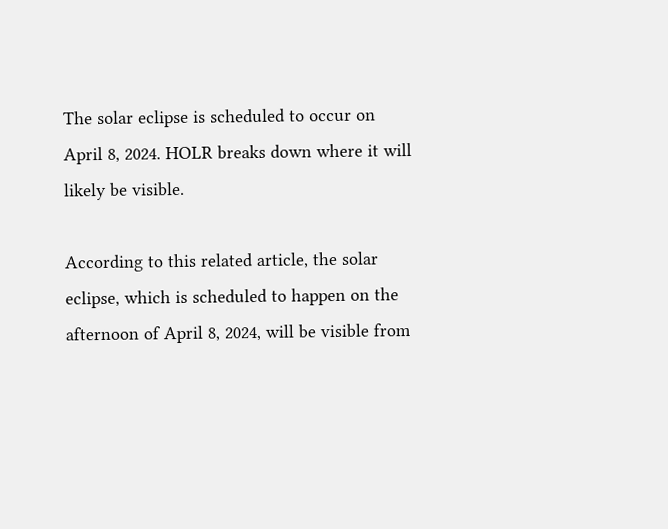The solar eclipse is scheduled to occur on April 8, 2024. HOLR breaks down where it will likely be visible.

According to this related article, the solar eclipse, which is scheduled to happen on the afternoon of April 8, 2024, will be visible from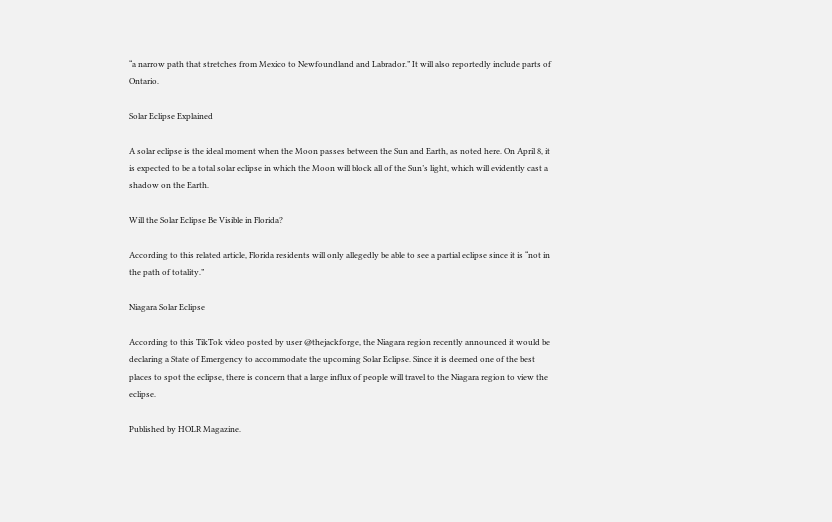“a narrow path that stretches from Mexico to Newfoundland and Labrador.” It will also reportedly include parts of Ontario.

Solar Eclipse Explained

A solar eclipse is the ideal moment when the Moon passes between the Sun and Earth, as noted here. On April 8, it is expected to be a total solar eclipse in which the Moon will block all of the Sun’s light, which will evidently cast a shadow on the Earth.

Will the Solar Eclipse Be Visible in Florida?

According to this related article, Florida residents will only allegedly be able to see a partial eclipse since it is “not in the path of totality.”

Niagara Solar Eclipse

According to this TikTok video posted by user @thejackforge, the Niagara region recently announced it would be declaring a State of Emergency to accommodate the upcoming Solar Eclipse. Since it is deemed one of the best places to spot the eclipse, there is concern that a large influx of people will travel to the Niagara region to view the eclipse.

Published by HOLR Magazine.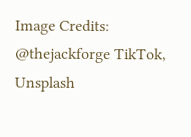Image Credits: @thejackforge TikTok, Unsplash